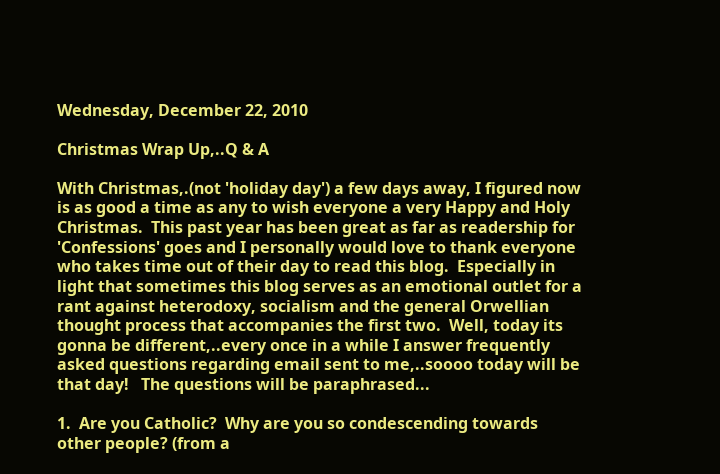Wednesday, December 22, 2010

Christmas Wrap Up,..Q & A

With Christmas,.(not 'holiday day') a few days away, I figured now is as good a time as any to wish everyone a very Happy and Holy Christmas.  This past year has been great as far as readership for 'Confessions' goes and I personally would love to thank everyone who takes time out of their day to read this blog.  Especially in light that sometimes this blog serves as an emotional outlet for a rant against heterodoxy, socialism and the general Orwellian thought process that accompanies the first two.  Well, today its gonna be different,..every once in a while I answer frequently asked questions regarding email sent to me,..soooo today will be that day!   The questions will be paraphrased...

1.  Are you Catholic?  Why are you so condescending towards other people? (from a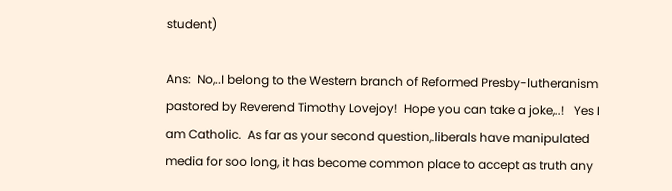student)

Ans:  No,..I belong to the Western branch of Reformed Presby-lutheranism  pastored by Reverend Timothy Lovejoy!  Hope you can take a joke,..!   Yes I am Catholic.  As far as your second question,.liberals have manipulated media for soo long, it has become common place to accept as truth any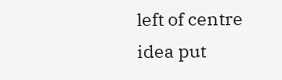left of centre idea put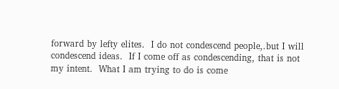forward by lefty elites.  I do not condescend people,.but I will condescend ideas.  If I come off as condescending, that is not my intent.  What I am trying to do is come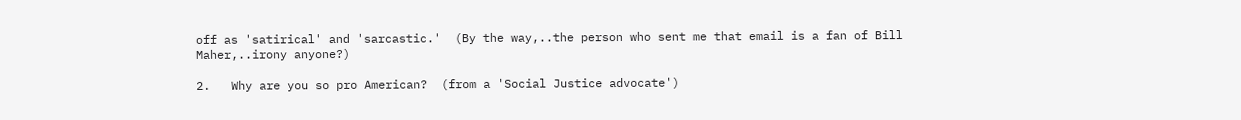off as 'satirical' and 'sarcastic.'  (By the way,..the person who sent me that email is a fan of Bill Maher,..irony anyone?)

2.   Why are you so pro American?  (from a 'Social Justice advocate')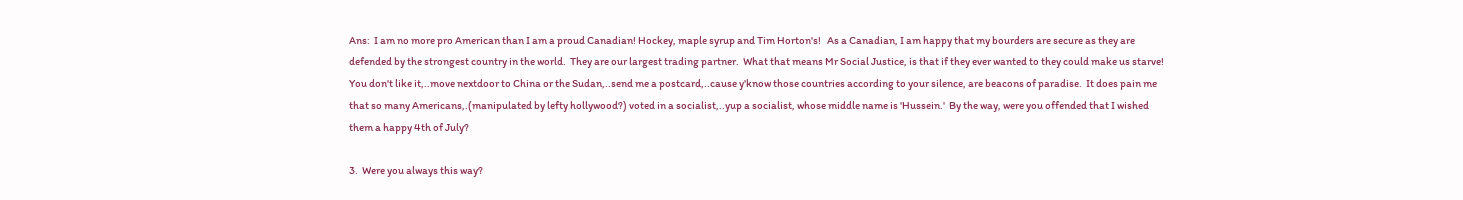Ans:  I am no more pro American than I am a proud Canadian! Hockey, maple syrup and Tim Horton's!   As a Canadian, I am happy that my bourders are secure as they are  defended by the strongest country in the world.  They are our largest trading partner.  What that means Mr Social Justice, is that if they ever wanted to they could make us starve!  You don't like it,..move nextdoor to China or the Sudan,..send me a postcard,..cause y'know those countries according to your silence, are beacons of paradise.  It does pain me that so many Americans,.(manipulated by lefty hollywood?) voted in a socialist,..yup a socialist, whose middle name is 'Hussein.'  By the way, were you offended that I wished them a happy 4th of July?

3.  Were you always this way?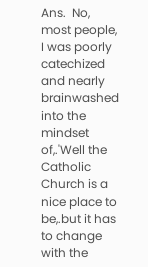Ans.  No, most people, I was poorly catechized and nearly brainwashed into the mindset of,.'Well the Catholic Church is a nice place to be,.but it has to change with the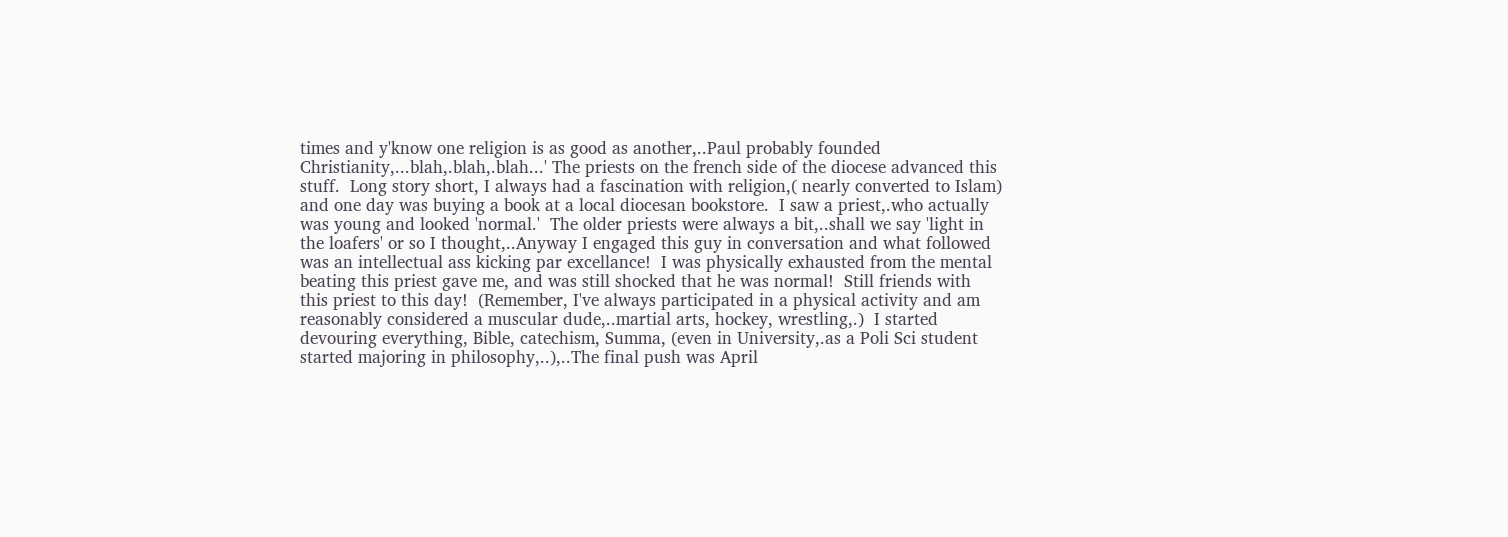times and y'know one religion is as good as another,..Paul probably founded Christianity,...blah,.blah,.blah...' The priests on the french side of the diocese advanced this stuff.  Long story short, I always had a fascination with religion,( nearly converted to Islam) and one day was buying a book at a local diocesan bookstore.  I saw a priest,.who actually was young and looked 'normal.'  The older priests were always a bit,..shall we say 'light in the loafers' or so I thought,..Anyway I engaged this guy in conversation and what followed was an intellectual ass kicking par excellance!  I was physically exhausted from the mental beating this priest gave me, and was still shocked that he was normal!  Still friends with this priest to this day!  (Remember, I've always participated in a physical activity and am reasonably considered a muscular dude,..martial arts, hockey, wrestling,.)  I started devouring everything, Bible, catechism, Summa, (even in University,.as a Poli Sci student started majoring in philosophy,..),..The final push was April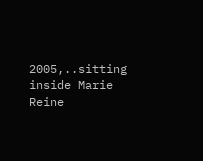2005,..sitting inside Marie Reine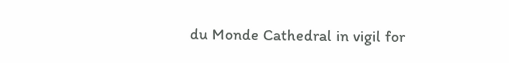du Monde Cathedral in vigil for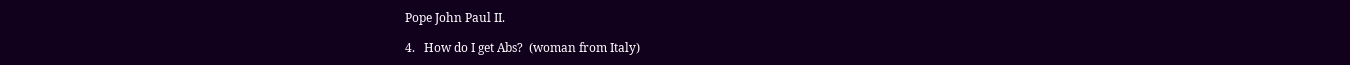Pope John Paul II.

4.   How do I get Abs?  (woman from Italy)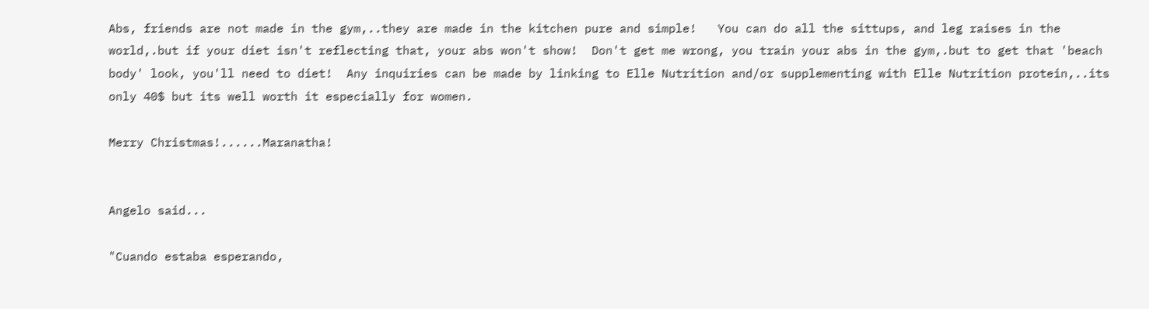Abs, friends are not made in the gym,..they are made in the kitchen pure and simple!   You can do all the sittups, and leg raises in the world,.but if your diet isn't reflecting that, your abs won't show!  Don't get me wrong, you train your abs in the gym,.but to get that 'beach body' look, you'll need to diet!  Any inquiries can be made by linking to Elle Nutrition and/or supplementing with Elle Nutrition protein,..its only 40$ but its well worth it especially for women.

Merry Christmas!......Maranatha!


Angelo said...

"Cuando estaba esperando,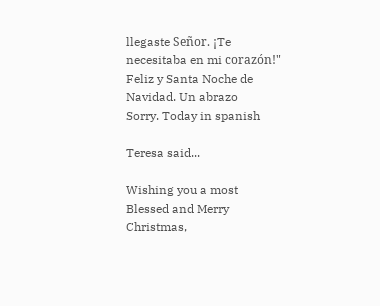llegaste Señor. ¡Te necesitaba en mi corazón!"
Feliz y Santa Noche de Navidad. Un abrazo
Sorry. Today in spanish

Teresa said...

Wishing you a most Blessed and Merry Christmas,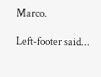Marco.

Left-footer said...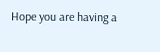Hope you are having a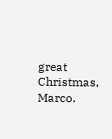great Christmas, Marco.